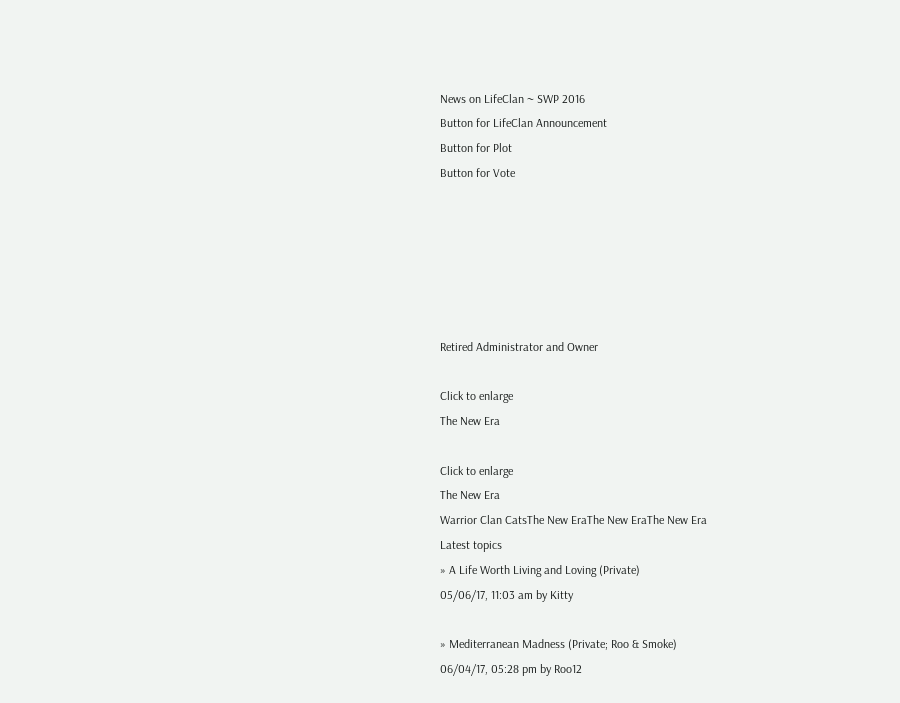News on LifeClan ~ SWP 2016
Button for LifeClan Announcement
Button for Plot
Button for Vote






Retired Administrator and Owner

Click to enlarge
The New Era

Click to enlarge
The New Era
Warrior Clan CatsThe New EraThe New EraThe New Era
Latest topics
» A Life Worth Living and Loving (Private)
05/06/17, 11:03 am by Kitty

» Mediterranean Madness (Private; Roo & Smoke)
06/04/17, 05:28 pm by Roo12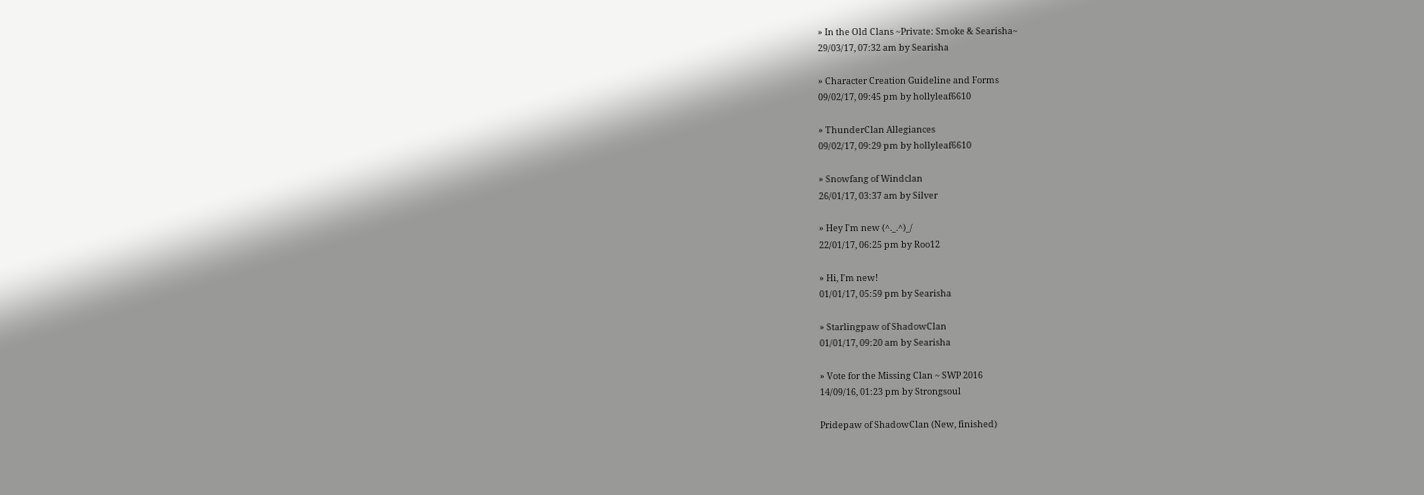» In the Old Clans ~Private: Smoke & Searisha~
29/03/17, 07:32 am by Searisha

» Character Creation Guideline and Forms
09/02/17, 09:45 pm by hollyleaf6610

» ThunderClan Allegiances
09/02/17, 09:29 pm by hollyleaf6610

» Snowfang of Windclan
26/01/17, 03:37 am by Silver

» Hey I'm new (^._.^)_/
22/01/17, 06:25 pm by Roo12

» Hi, I'm new!
01/01/17, 05:59 pm by Searisha

» Starlingpaw of ShadowClan
01/01/17, 09:20 am by Searisha

» Vote for the Missing Clan ~ SWP 2016
14/09/16, 01:23 pm by Strongsoul

Pridepaw of ShadowClan (New, finished)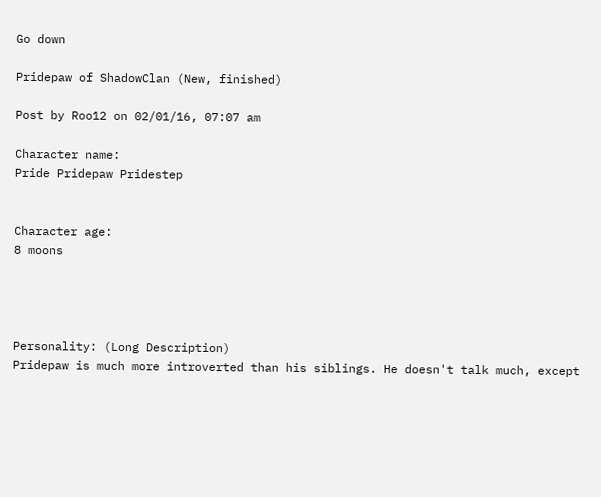Go down

Pridepaw of ShadowClan (New, finished)

Post by Roo12 on 02/01/16, 07:07 am

Character name:
Pride Pridepaw Pridestep


Character age:
8 moons




Personality: (Long Description)
Pridepaw is much more introverted than his siblings. He doesn't talk much, except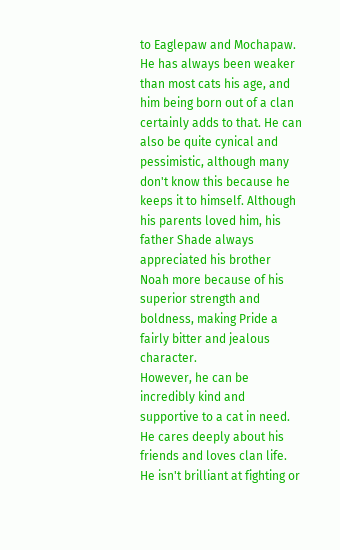to Eaglepaw and Mochapaw. He has always been weaker than most cats his age, and him being born out of a clan certainly adds to that. He can also be quite cynical and pessimistic, although many don't know this because he keeps it to himself. Although his parents loved him, his father Shade always appreciated his brother Noah more because of his superior strength and boldness, making Pride a fairly bitter and jealous character.
However, he can be incredibly kind and supportive to a cat in need. He cares deeply about his friends and loves clan life. He isn't brilliant at fighting or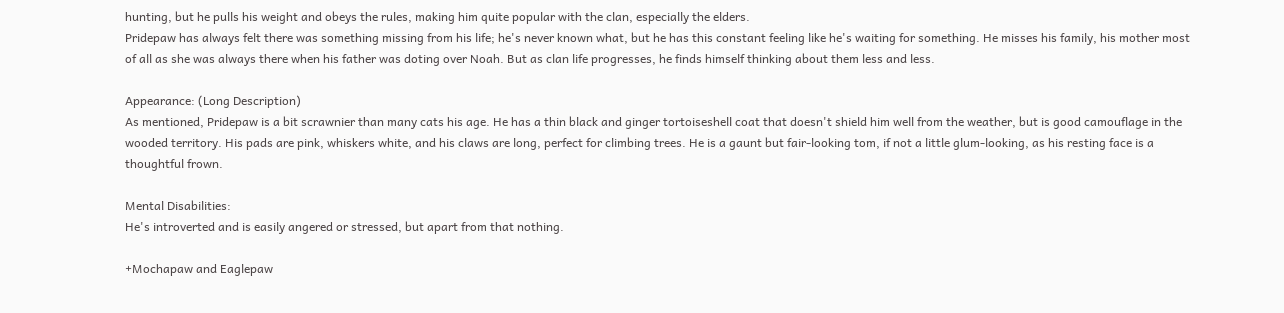hunting, but he pulls his weight and obeys the rules, making him quite popular with the clan, especially the elders.
Pridepaw has always felt there was something missing from his life; he's never known what, but he has this constant feeling like he's waiting for something. He misses his family, his mother most of all as she was always there when his father was doting over Noah. But as clan life progresses, he finds himself thinking about them less and less.

Appearance: (Long Description)
As mentioned, Pridepaw is a bit scrawnier than many cats his age. He has a thin black and ginger tortoiseshell coat that doesn't shield him well from the weather, but is good camouflage in the wooded territory. His pads are pink, whiskers white, and his claws are long, perfect for climbing trees. He is a gaunt but fair-looking tom, if not a little glum-looking, as his resting face is a thoughtful frown.

Mental Disabilities:
He's introverted and is easily angered or stressed, but apart from that nothing.

+Mochapaw and Eaglepaw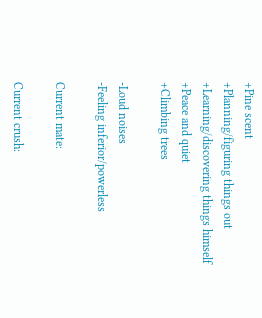+Pine scent
+Planning/figuring things out
+Learning/discovering things himself
+Peace and quiet
+Climbing trees

-Loud noises
-Feeling inferior/powerless

Current mate:

Current crush: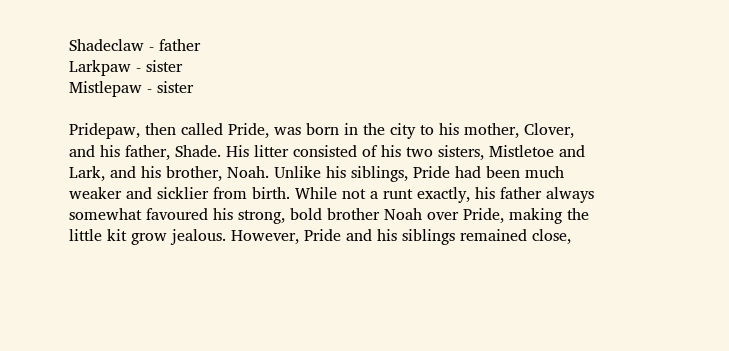Shadeclaw - father
Larkpaw - sister
Mistlepaw - sister

Pridepaw, then called Pride, was born in the city to his mother, Clover, and his father, Shade. His litter consisted of his two sisters, Mistletoe and Lark, and his brother, Noah. Unlike his siblings, Pride had been much weaker and sicklier from birth. While not a runt exactly, his father always somewhat favoured his strong, bold brother Noah over Pride, making the little kit grow jealous. However, Pride and his siblings remained close,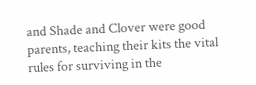and Shade and Clover were good parents, teaching their kits the vital rules for surviving in the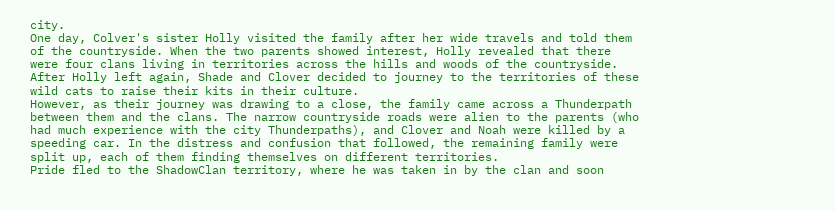city.
One day, Colver's sister Holly visited the family after her wide travels and told them of the countryside. When the two parents showed interest, Holly revealed that there were four clans living in territories across the hills and woods of the countryside. After Holly left again, Shade and Clover decided to journey to the territories of these wild cats to raise their kits in their culture.
However, as their journey was drawing to a close, the family came across a Thunderpath between them and the clans. The narrow countryside roads were alien to the parents (who had much experience with the city Thunderpaths), and Clover and Noah were killed by a speeding car. In the distress and confusion that followed, the remaining family were split up, each of them finding themselves on different territories.
Pride fled to the ShadowClan territory, where he was taken in by the clan and soon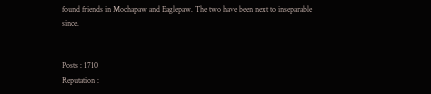found friends in Mochapaw and Eaglepaw. The two have been next to inseparable since.


Posts : 1710
Reputation :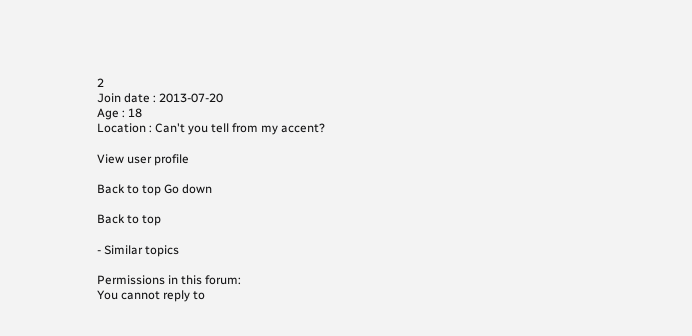2
Join date : 2013-07-20
Age : 18
Location : Can't you tell from my accent?

View user profile

Back to top Go down

Back to top

- Similar topics

Permissions in this forum:
You cannot reply to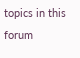topics in this forum